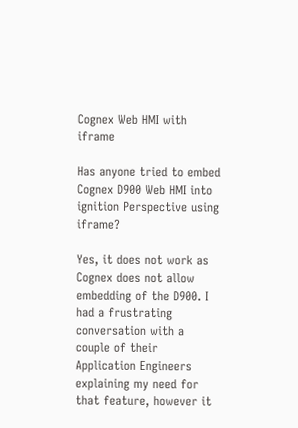Cognex Web HMI with iframe

Has anyone tried to embed Cognex D900 Web HMI into ignition Perspective using iframe?

Yes, it does not work as Cognex does not allow embedding of the D900. I had a frustrating conversation with a couple of their Application Engineers explaining my need for that feature, however it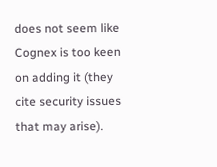does not seem like Cognex is too keen on adding it (they cite security issues that may arise).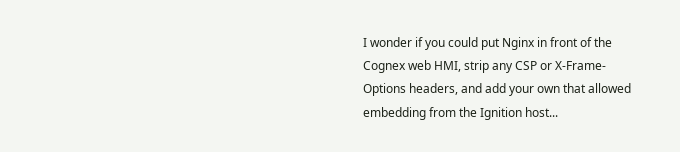I wonder if you could put Nginx in front of the Cognex web HMI, strip any CSP or X-Frame-Options headers, and add your own that allowed embedding from the Ignition host...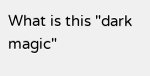What is this "dark magic"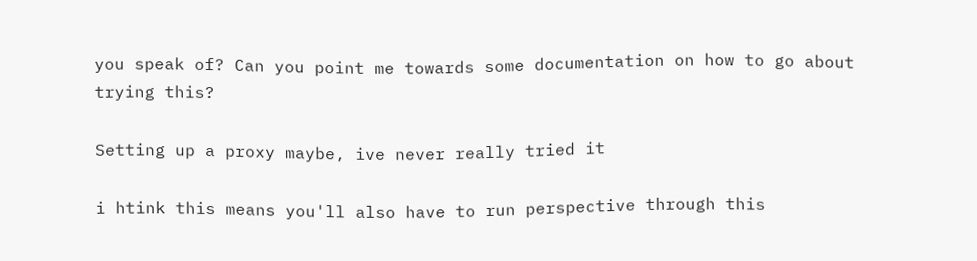you speak of? Can you point me towards some documentation on how to go about trying this?

Setting up a proxy maybe, ive never really tried it

i htink this means you'll also have to run perspective through this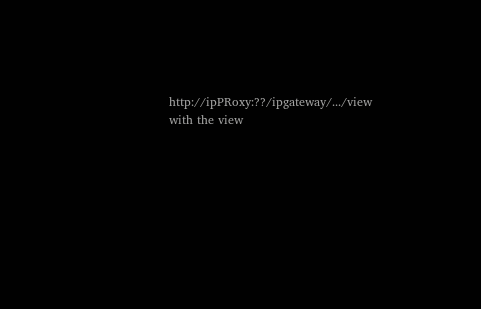http://ipPRoxy:??/ipgateway/.../view with the view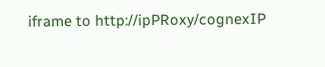iframe to http://ipPRoxy/cognexIP